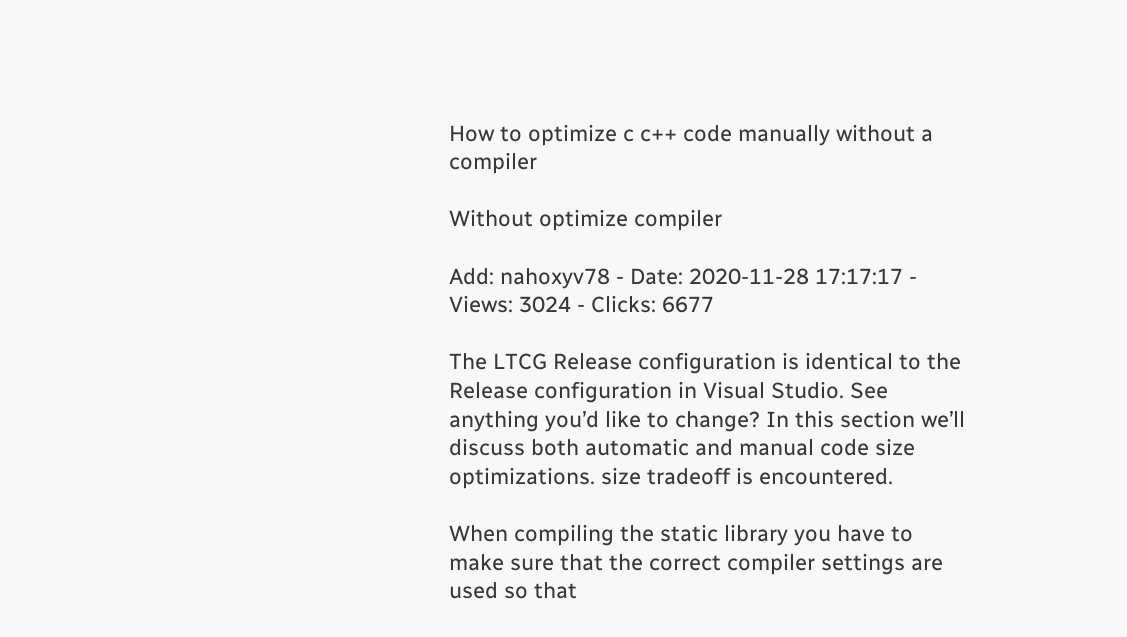How to optimize c c++ code manually without a compiler

Without optimize compiler

Add: nahoxyv78 - Date: 2020-11-28 17:17:17 - Views: 3024 - Clicks: 6677

The LTCG Release configuration is identical to the Release configuration in Visual Studio. See anything you’d like to change? In this section we’ll discuss both automatic and manual code size optimizations. size tradeoff is encountered.

When compiling the static library you have to make sure that the correct compiler settings are used so that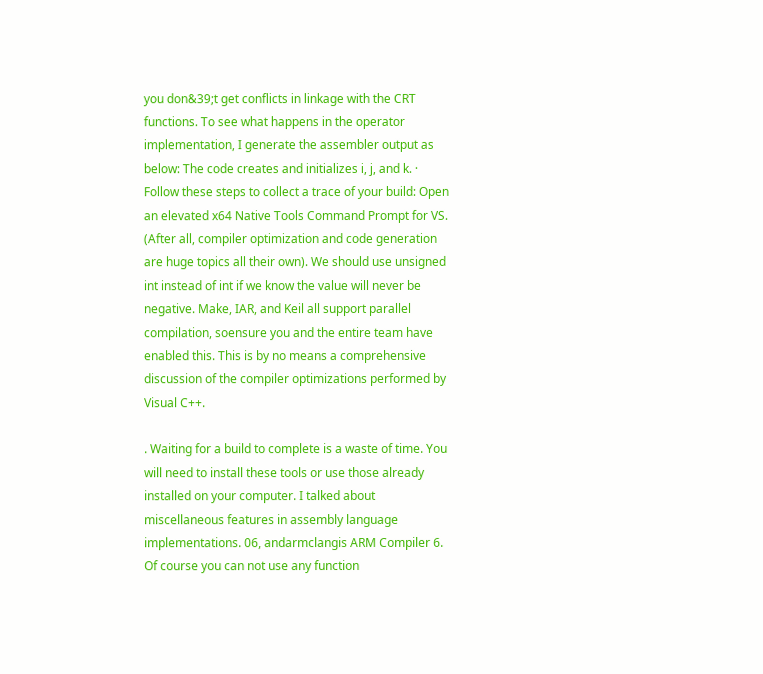you don&39;t get conflicts in linkage with the CRT functions. To see what happens in the operator implementation, I generate the assembler output as below: The code creates and initializes i, j, and k. · Follow these steps to collect a trace of your build: Open an elevated x64 Native Tools Command Prompt for VS. (After all, compiler optimization and code generation are huge topics all their own). We should use unsigned int instead of int if we know the value will never be negative. Make, IAR, and Keil all support parallel compilation, soensure you and the entire team have enabled this. This is by no means a comprehensive discussion of the compiler optimizations performed by Visual C++.

. Waiting for a build to complete is a waste of time. You will need to install these tools or use those already installed on your computer. I talked about miscellaneous features in assembly language implementations. 06, andarmclangis ARM Compiler 6. Of course you can not use any function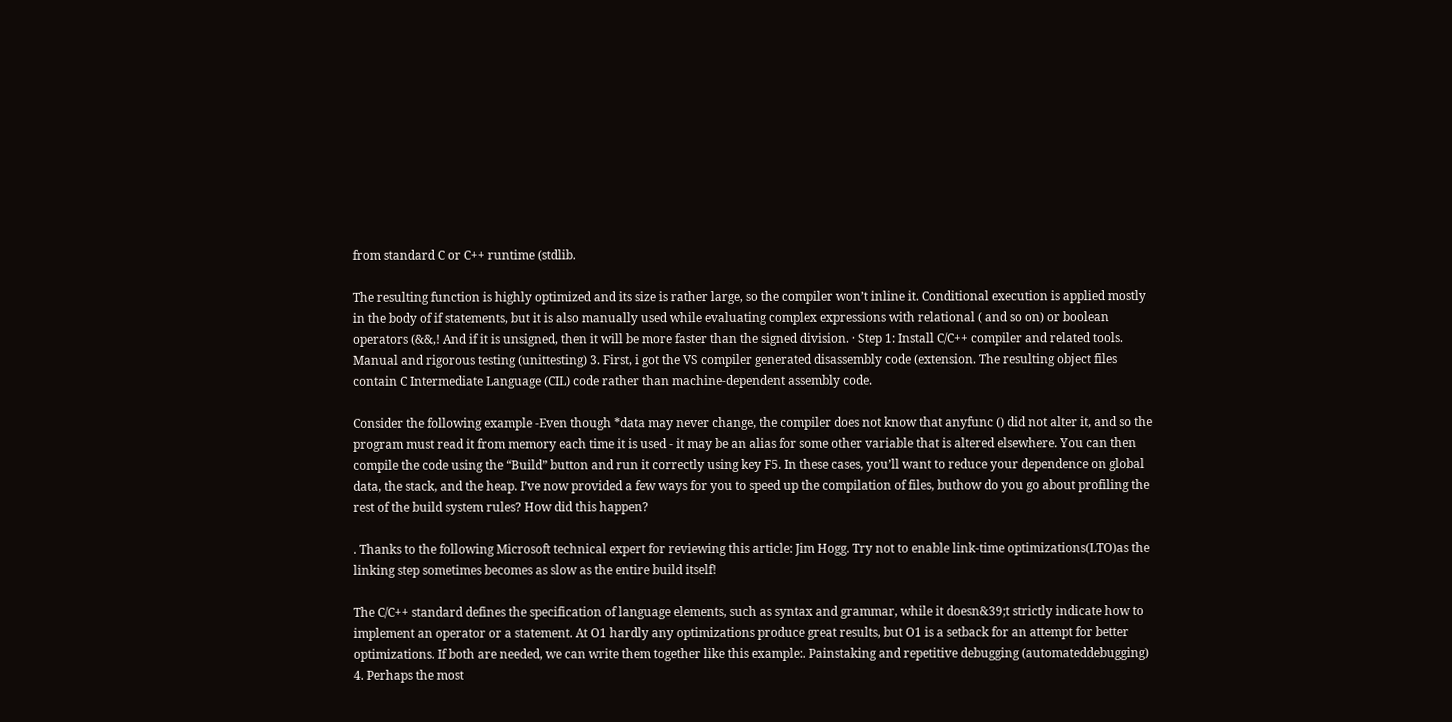from standard C or C++ runtime (stdlib.

The resulting function is highly optimized and its size is rather large, so the compiler won’t inline it. Conditional execution is applied mostly in the body of if statements, but it is also manually used while evaluating complex expressions with relational ( and so on) or boolean operators (&&,! And if it is unsigned, then it will be more faster than the signed division. · Step 1: Install C/C++ compiler and related tools. Manual and rigorous testing (unittesting) 3. First, i got the VS compiler generated disassembly code (extension. The resulting object files contain C Intermediate Language (CIL) code rather than machine-dependent assembly code.

Consider the following example -Even though *data may never change, the compiler does not know that anyfunc () did not alter it, and so the program must read it from memory each time it is used - it may be an alias for some other variable that is altered elsewhere. You can then compile the code using the “Build” button and run it correctly using key F5. In these cases, you’ll want to reduce your dependence on global data, the stack, and the heap. I’ve now provided a few ways for you to speed up the compilation of files, buthow do you go about profiling the rest of the build system rules? How did this happen?

. Thanks to the following Microsoft technical expert for reviewing this article: Jim Hogg. Try not to enable link-time optimizations(LTO)as the linking step sometimes becomes as slow as the entire build itself!

The C/C++ standard defines the specification of language elements, such as syntax and grammar, while it doesn&39;t strictly indicate how to implement an operator or a statement. At O1 hardly any optimizations produce great results, but O1 is a setback for an attempt for better optimizations. If both are needed, we can write them together like this example:. Painstaking and repetitive debugging (automateddebugging) 4. Perhaps the most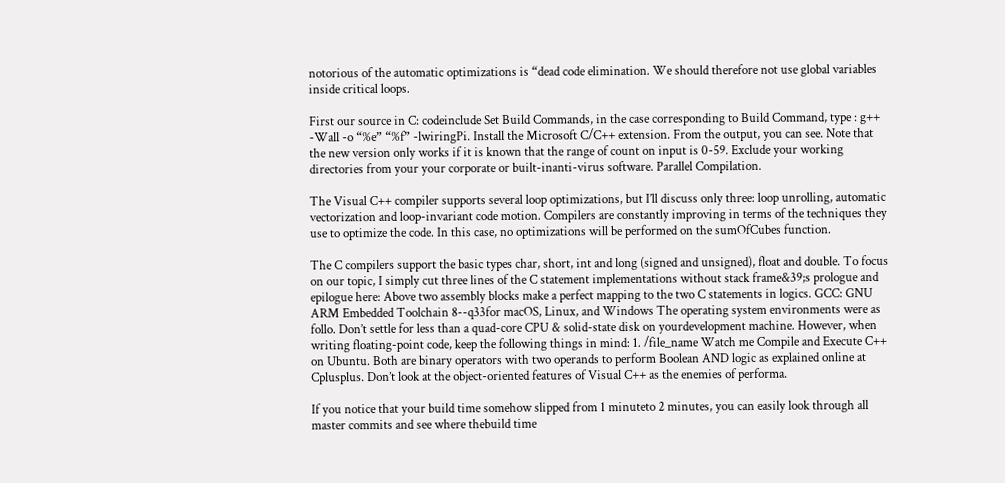notorious of the automatic optimizations is “dead code elimination. We should therefore not use global variables inside critical loops.

First our source in C: codeinclude Set Build Commands, in the case corresponding to Build Command, type : g++ -Wall -o “%e” “%f” -lwiringPi. Install the Microsoft C/C++ extension. From the output, you can see. Note that the new version only works if it is known that the range of count on input is 0-59. Exclude your working directories from your your corporate or built-inanti-virus software. Parallel Compilation.

The Visual C++ compiler supports several loop optimizations, but I’ll discuss only three: loop unrolling, automatic vectorization and loop-invariant code motion. Compilers are constantly improving in terms of the techniques they use to optimize the code. In this case, no optimizations will be performed on the sumOfCubes function.

The C compilers support the basic types char, short, int and long (signed and unsigned), float and double. To focus on our topic, I simply cut three lines of the C statement implementations without stack frame&39;s prologue and epilogue here: Above two assembly blocks make a perfect mapping to the two C statements in logics. GCC: GNU ARM Embedded Toolchain 8--q33for macOS, Linux, and Windows The operating system environments were as follo. Don’t settle for less than a quad-core CPU & solid-state disk on yourdevelopment machine. However, when writing floating-point code, keep the following things in mind: 1. /file_name Watch me Compile and Execute C++ on Ubuntu. Both are binary operators with two operands to perform Boolean AND logic as explained online at Cplusplus. Don’t look at the object-oriented features of Visual C++ as the enemies of performa.

If you notice that your build time somehow slipped from 1 minuteto 2 minutes, you can easily look through all master commits and see where thebuild time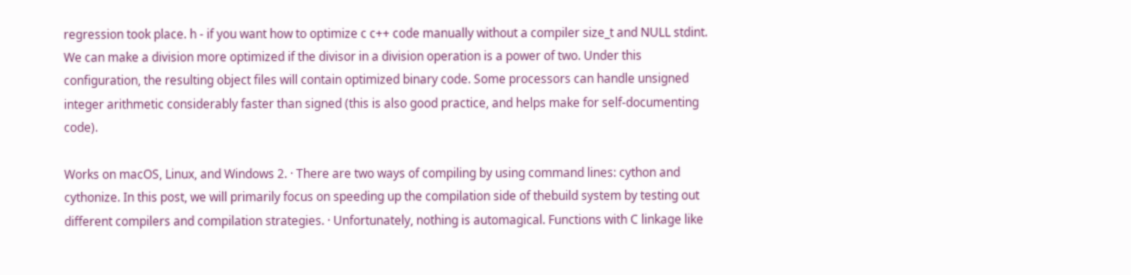regression took place. h - if you want how to optimize c c++ code manually without a compiler size_t and NULL stdint. We can make a division more optimized if the divisor in a division operation is a power of two. Under this configuration, the resulting object files will contain optimized binary code. Some processors can handle unsigned integer arithmetic considerably faster than signed (this is also good practice, and helps make for self-documenting code).

Works on macOS, Linux, and Windows 2. · There are two ways of compiling by using command lines: cython and cythonize. In this post, we will primarily focus on speeding up the compilation side of thebuild system by testing out different compilers and compilation strategies. · Unfortunately, nothing is automagical. Functions with C linkage like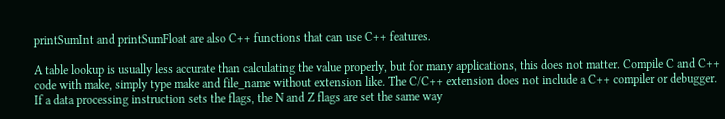printSumInt and printSumFloat are also C++ functions that can use C++ features.

A table lookup is usually less accurate than calculating the value properly, but for many applications, this does not matter. Compile C and C++ code with make, simply type make and file_name without extension like. The C/C++ extension does not include a C++ compiler or debugger. If a data processing instruction sets the flags, the N and Z flags are set the same way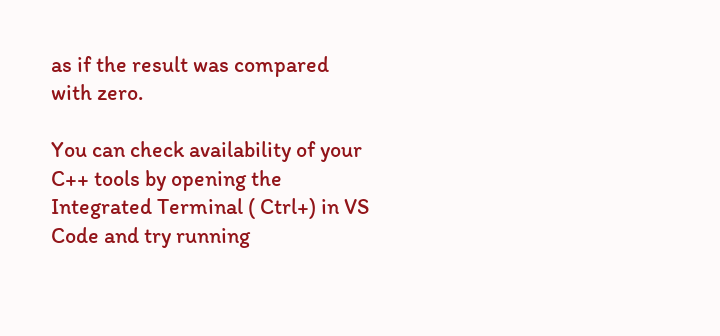as if the result was compared with zero.

You can check availability of your C++ tools by opening the Integrated Terminal ( Ctrl+) in VS Code and try running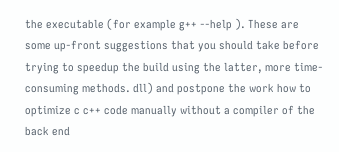the executable (for example g++ --help ). These are some up-front suggestions that you should take before trying to speedup the build using the latter, more time-consuming methods. dll) and postpone the work how to optimize c c++ code manually without a compiler of the back end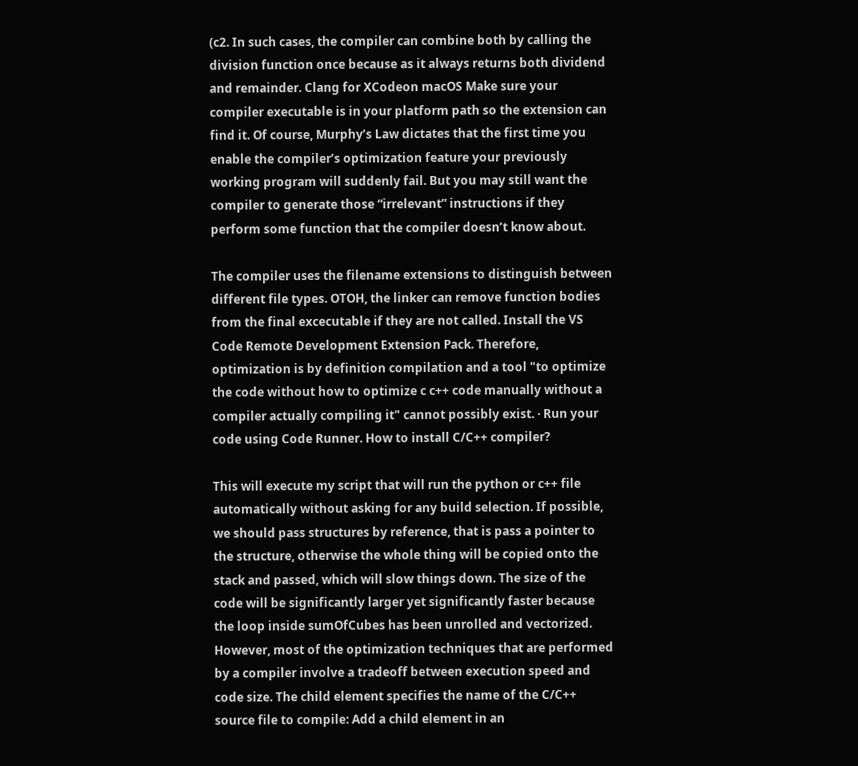(c2. In such cases, the compiler can combine both by calling the division function once because as it always returns both dividend and remainder. Clang for XCodeon macOS Make sure your compiler executable is in your platform path so the extension can find it. Of course, Murphy’s Law dictates that the first time you enable the compiler’s optimization feature your previously working program will suddenly fail. But you may still want the compiler to generate those “irrelevant” instructions if they perform some function that the compiler doesn’t know about.

The compiler uses the filename extensions to distinguish between different file types. OTOH, the linker can remove function bodies from the final excecutable if they are not called. Install the VS Code Remote Development Extension Pack. Therefore, optimization is by definition compilation and a tool "to optimize the code without how to optimize c c++ code manually without a compiler actually compiling it" cannot possibly exist. · Run your code using Code Runner. How to install C/C++ compiler?

This will execute my script that will run the python or c++ file automatically without asking for any build selection. If possible, we should pass structures by reference, that is pass a pointer to the structure, otherwise the whole thing will be copied onto the stack and passed, which will slow things down. The size of the code will be significantly larger yet significantly faster because the loop inside sumOfCubes has been unrolled and vectorized. However, most of the optimization techniques that are performed by a compiler involve a tradeoff between execution speed and code size. The child element specifies the name of the C/C++ source file to compile: Add a child element in an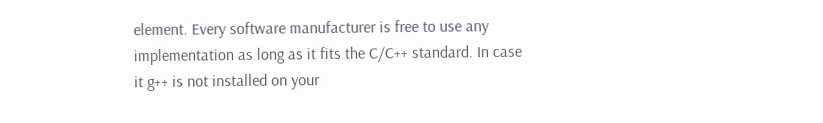element. Every software manufacturer is free to use any implementation as long as it fits the C/C++ standard. In case it g++ is not installed on your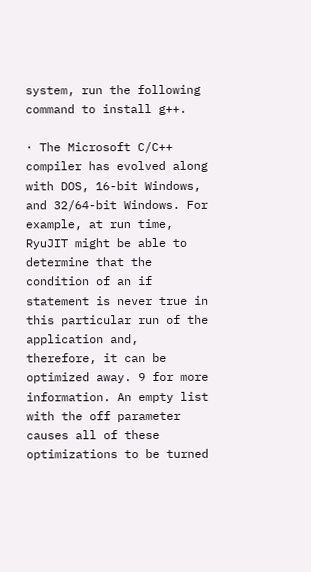system, run the following command to install g++.

· The Microsoft C/C++ compiler has evolved along with DOS, 16-bit Windows, and 32/64-bit Windows. For example, at run time, RyuJIT might be able to determine that the condition of an if statement is never true in this particular run of the application and, therefore, it can be optimized away. 9 for more information. An empty list with the off parameter causes all of these optimizations to be turned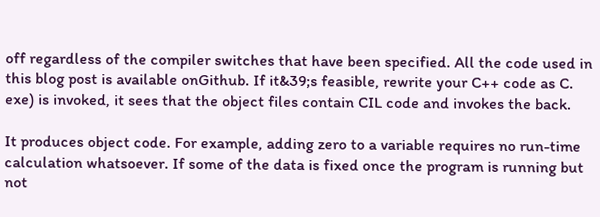off regardless of the compiler switches that have been specified. All the code used in this blog post is available onGithub. If it&39;s feasible, rewrite your C++ code as C. exe) is invoked, it sees that the object files contain CIL code and invokes the back.

It produces object code. For example, adding zero to a variable requires no run-time calculation whatsoever. If some of the data is fixed once the program is running but not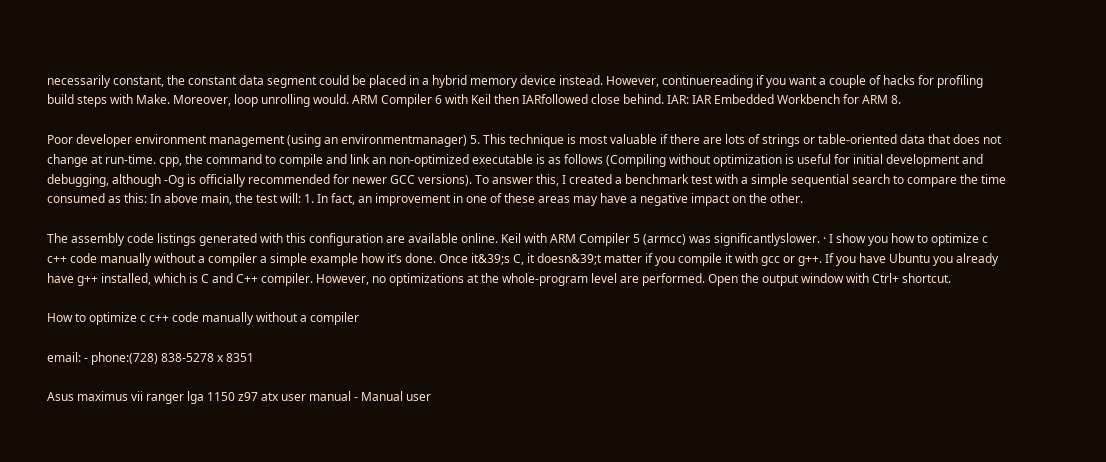necessarily constant, the constant data segment could be placed in a hybrid memory device instead. However, continuereading if you want a couple of hacks for profiling build steps with Make. Moreover, loop unrolling would. ARM Compiler 6 with Keil then IARfollowed close behind. IAR: IAR Embedded Workbench for ARM 8.

Poor developer environment management (using an environmentmanager) 5. This technique is most valuable if there are lots of strings or table-oriented data that does not change at run-time. cpp, the command to compile and link an non-optimized executable is as follows (Compiling without optimization is useful for initial development and debugging, although -Og is officially recommended for newer GCC versions). To answer this, I created a benchmark test with a simple sequential search to compare the time consumed as this: In above main, the test will: 1. In fact, an improvement in one of these areas may have a negative impact on the other.

The assembly code listings generated with this configuration are available online. Keil with ARM Compiler 5 (armcc) was significantlyslower. · I show you how to optimize c c++ code manually without a compiler a simple example how it’s done. Once it&39;s C, it doesn&39;t matter if you compile it with gcc or g++. If you have Ubuntu you already have g++ installed, which is C and C++ compiler. However, no optimizations at the whole-program level are performed. Open the output window with Ctrl+ shortcut.

How to optimize c c++ code manually without a compiler

email: - phone:(728) 838-5278 x 8351

Asus maximus vii ranger lga 1150 z97 atx user manual - Manual user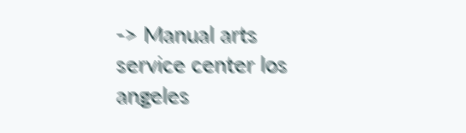-> Manual arts service center los angeles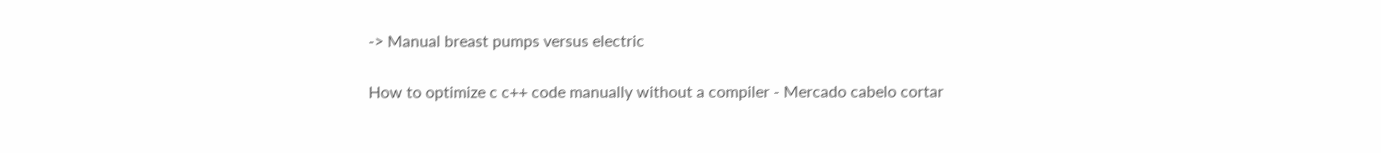-> Manual breast pumps versus electric

How to optimize c c++ code manually without a compiler - Mercado cabelo cortar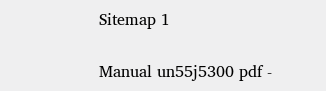Sitemap 1

Manual un55j5300 pdf -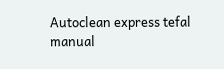Autoclean express tefal manual